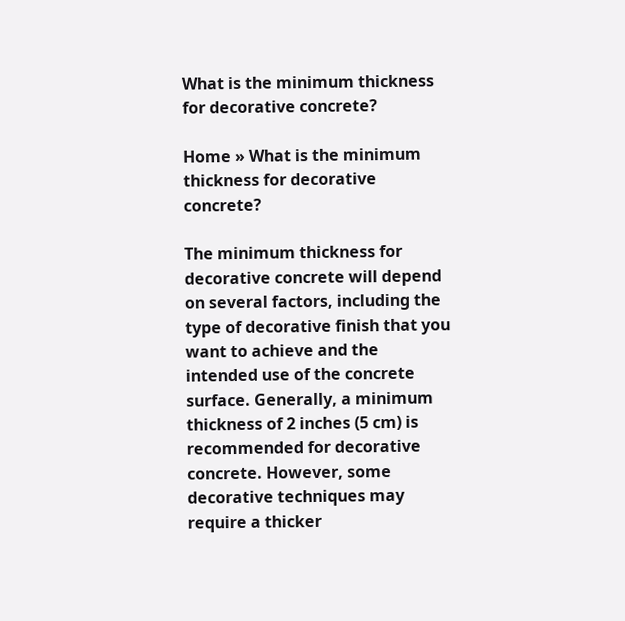What is the minimum thickness for decorative concrete?

Home » What is the minimum thickness for decorative concrete?

The minimum thickness for decorative concrete will depend on several factors, including the type of decorative finish that you want to achieve and the intended use of the concrete surface. Generally, a minimum thickness of 2 inches (5 cm) is recommended for decorative concrete. However, some decorative techniques may require a thicker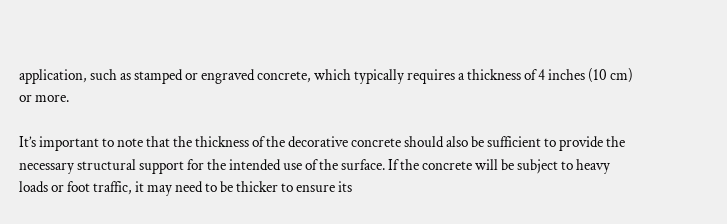application, such as stamped or engraved concrete, which typically requires a thickness of 4 inches (10 cm) or more.

It’s important to note that the thickness of the decorative concrete should also be sufficient to provide the necessary structural support for the intended use of the surface. If the concrete will be subject to heavy loads or foot traffic, it may need to be thicker to ensure its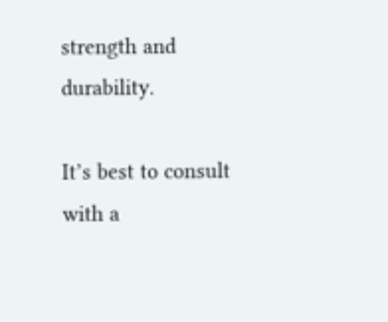strength and durability.

It’s best to consult with a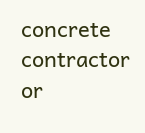concrete contractor or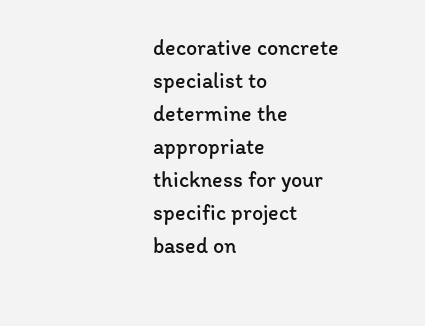decorative concrete specialist to determine the appropriate thickness for your specific project based on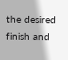the desired finish and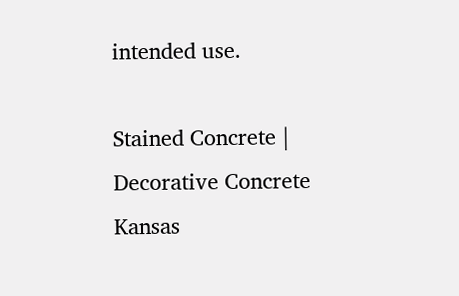intended use.

Stained Concrete | Decorative Concrete Kansas